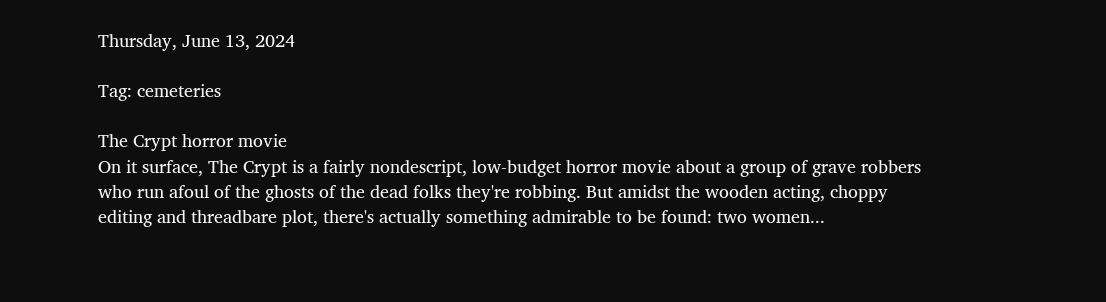Thursday, June 13, 2024

Tag: cemeteries

The Crypt horror movie
On it surface, The Crypt is a fairly nondescript, low-budget horror movie about a group of grave robbers who run afoul of the ghosts of the dead folks they're robbing. But amidst the wooden acting, choppy editing and threadbare plot, there's actually something admirable to be found: two women...